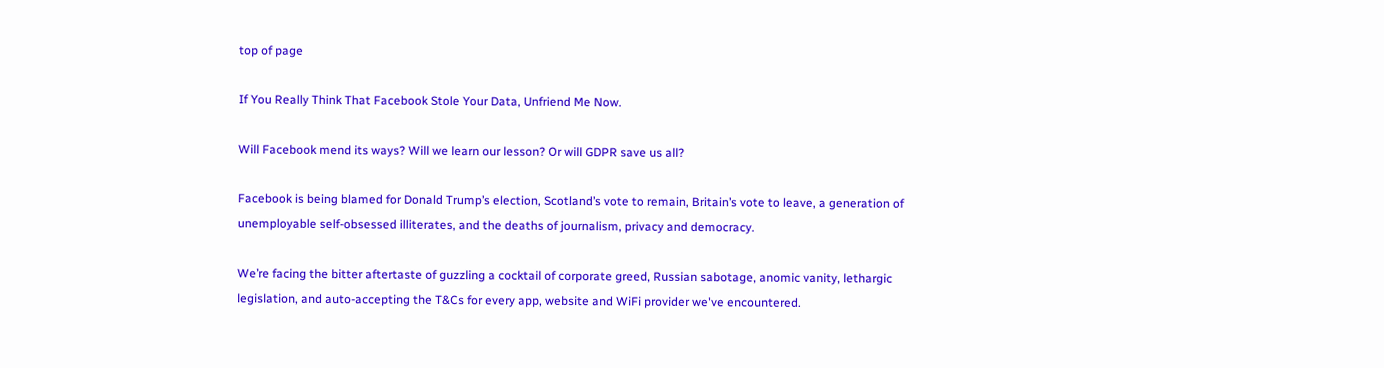top of page

If You Really Think That Facebook Stole Your Data, Unfriend Me Now.

Will Facebook mend its ways? Will we learn our lesson? Or will GDPR save us all?

Facebook is being blamed for Donald Trump’s election, Scotland’s vote to remain, Britain’s vote to leave, a generation of unemployable self-obsessed illiterates, and the deaths of journalism, privacy and democracy.

We’re facing the bitter aftertaste of guzzling a cocktail of corporate greed, Russian sabotage, anomic vanity, lethargic legislation, and auto-accepting the T&Cs for every app, website and WiFi provider we've encountered.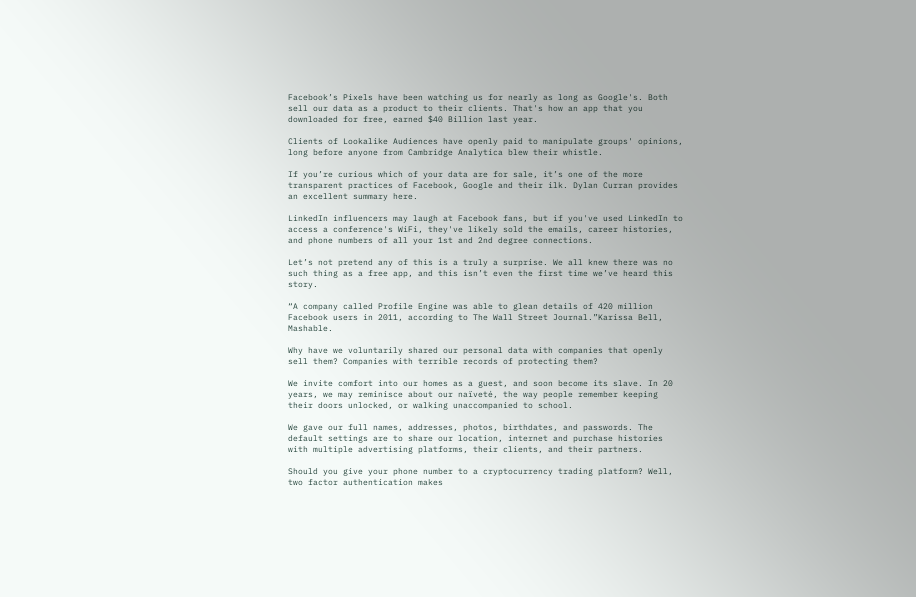Facebook’s Pixels have been watching us for nearly as long as Google's. Both sell our data as a product to their clients. That's how an app that you downloaded for free, earned $40 Billion last year.

Clients of Lookalike Audiences have openly paid to manipulate groups' opinions, long before anyone from Cambridge Analytica blew their whistle.

If you’re curious which of your data are for sale, it’s one of the more transparent practices of Facebook, Google and their ilk. Dylan Curran provides an excellent summary here.

LinkedIn influencers may laugh at Facebook fans, but if you've used LinkedIn to access a conference's WiFi, they've likely sold the emails, career histories, and phone numbers of all your 1st and 2nd degree connections.

Let’s not pretend any of this is a truly a surprise. We all knew there was no such thing as a free app, and this isn’t even the first time we’ve heard this story.

“A company called Profile Engine was able to glean details of 420 million Facebook users in 2011, according to The Wall Street Journal.”Karissa Bell, Mashable.

Why have we voluntarily shared our personal data with companies that openly sell them? Companies with terrible records of protecting them?

We invite comfort into our homes as a guest, and soon become its slave. In 20 years, we may reminisce about our naïveté, the way people remember keeping their doors unlocked, or walking unaccompanied to school.

We gave our full names, addresses, photos, birthdates, and passwords. The default settings are to share our location, internet and purchase histories with multiple advertising platforms, their clients, and their partners.

Should you give your phone number to a cryptocurrency trading platform? Well, two factor authentication makes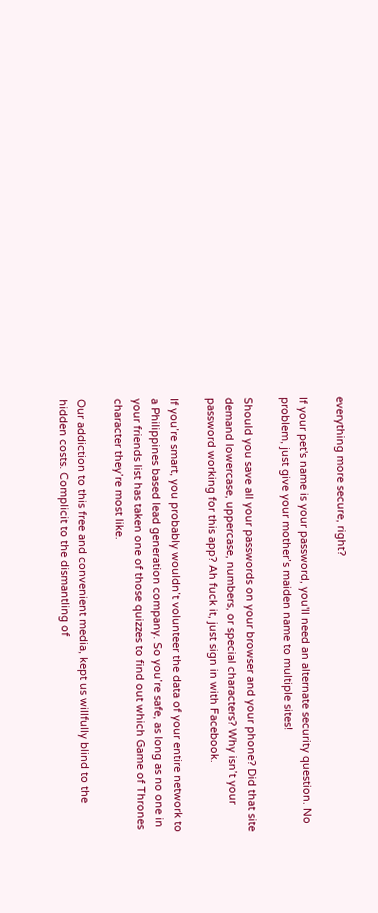everything more secure, right?

If your pet's name is your password, you'll need an alternate security question. No problem, just give your mother’s maiden name to multiple sites!

Should you save all your passwords on your browser and your phone? Did that site demand lowercase, uppercase, numbers, or special characters? Why isn’t your password working for this app? Ah fuck it, just sign in with Facebook.

If you’re smart, you probably wouldn’t volunteer the data of your entire network to a Philippines based lead generation company. So you’re safe, as long as no one in your friends list has taken one of those quizzes to find out which Game of Thrones character they’re most like.

Our addiction to this free and convenient media, kept us willfully blind to the hidden costs. Complicit to the dismantling of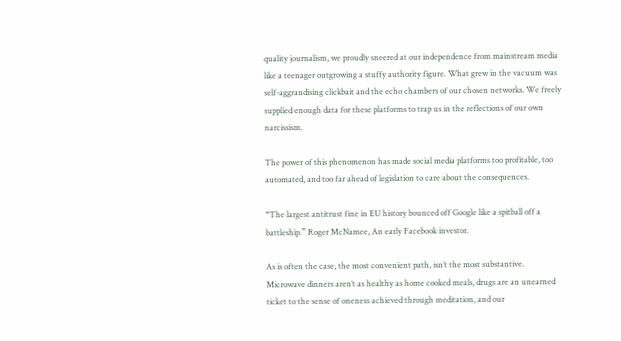quality journalism, we proudly sneered at our independence from mainstream media like a teenager outgrowing a stuffy authority figure. What grew in the vacuum was self-aggrandising clickbait and the echo chambers of our chosen networks. We freely supplied enough data for these platforms to trap us in the reflections of our own narcissism.

The power of this phenomenon has made social media platforms too profitable, too automated, and too far ahead of legislation to care about the consequences.

“The largest antitrust fine in EU history bounced off Google like a spitball off a battleship.” Roger McNamee, An early Facebook investor.

As is often the case, the most convenient path, isn’t the most substantive. Microwave dinners aren’t as healthy as home cooked meals, drugs are an unearned ticket to the sense of oneness achieved through meditation, and our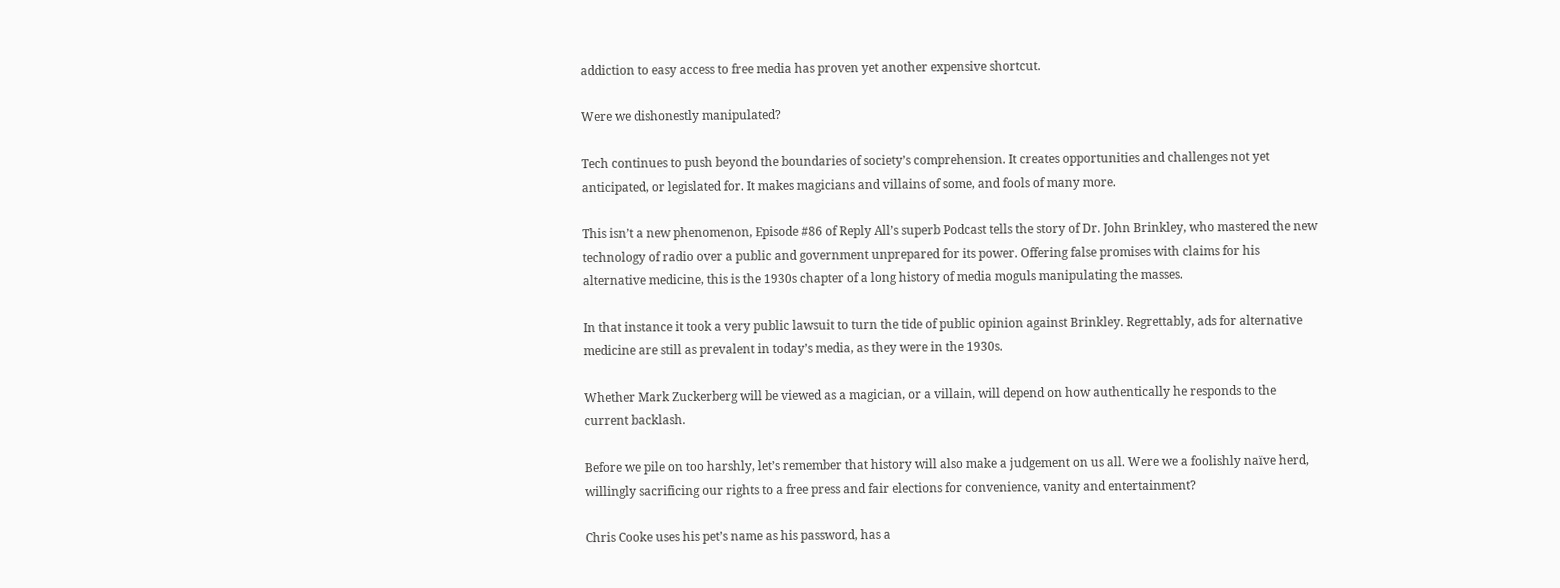addiction to easy access to free media has proven yet another expensive shortcut.

Were we dishonestly manipulated?

Tech continues to push beyond the boundaries of society’s comprehension. It creates opportunities and challenges not yet anticipated, or legislated for. It makes magicians and villains of some, and fools of many more.

This isn’t a new phenomenon, Episode #86 of Reply All’s superb Podcast tells the story of Dr. John Brinkley, who mastered the new technology of radio over a public and government unprepared for its power. Offering false promises with claims for his alternative medicine, this is the 1930s chapter of a long history of media moguls manipulating the masses.

In that instance it took a very public lawsuit to turn the tide of public opinion against Brinkley. Regrettably, ads for alternative medicine are still as prevalent in today’s media, as they were in the 1930s.

Whether Mark Zuckerberg will be viewed as a magician, or a villain, will depend on how authentically he responds to the current backlash.

Before we pile on too harshly, let’s remember that history will also make a judgement on us all. Were we a foolishly naïve herd, willingly sacrificing our rights to a free press and fair elections for convenience, vanity and entertainment?

Chris Cooke uses his pet’s name as his password, has a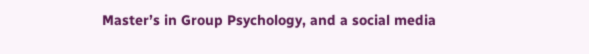Master’s in Group Psychology, and a social media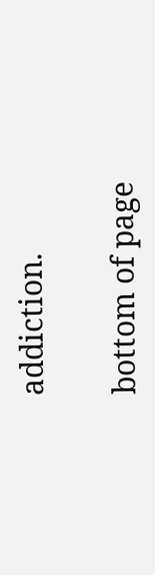addiction.

bottom of page